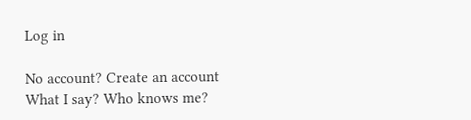Log in

No account? Create an account
What I say? Who knows me?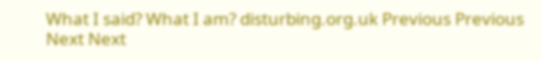What I said? What I am? disturbing.org.uk Previous Previous Next Next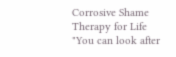Corrosive Shame
Therapy for Life
"You can look after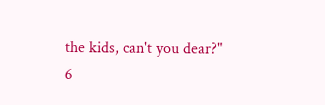the kids, can't you dear?"
6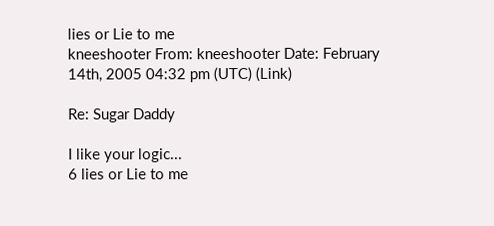lies or Lie to me
kneeshooter From: kneeshooter Date: February 14th, 2005 04:32 pm (UTC) (Link)

Re: Sugar Daddy

I like your logic...
6 lies or Lie to me